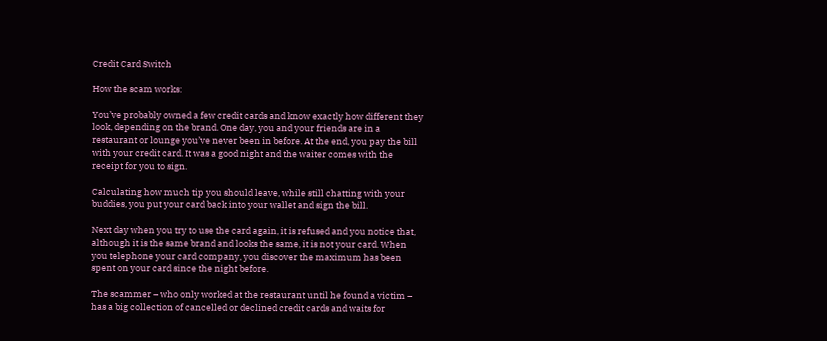Credit Card Switch

How the scam works:

You’ve probably owned a few credit cards and know exactly how different they look, depending on the brand. One day, you and your friends are in a restaurant or lounge you’ve never been in before. At the end, you pay the bill with your credit card. It was a good night and the waiter comes with the receipt for you to sign.

Calculating how much tip you should leave, while still chatting with your buddies, you put your card back into your wallet and sign the bill.

Next day when you try to use the card again, it is refused and you notice that, although it is the same brand and looks the same, it is not your card. When you telephone your card company, you discover the maximum has been spent on your card since the night before.

The scammer – who only worked at the restaurant until he found a victim – has a big collection of cancelled or declined credit cards and waits for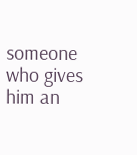someone who gives him an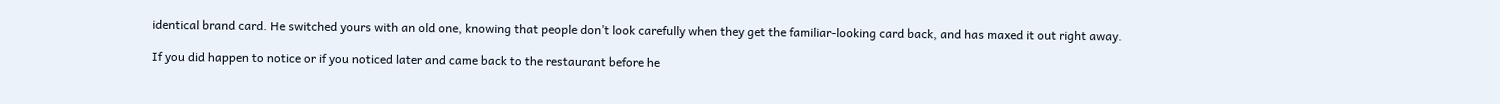identical brand card. He switched yours with an old one, knowing that people don’t look carefully when they get the familiar-looking card back, and has maxed it out right away.

If you did happen to notice or if you noticed later and came back to the restaurant before he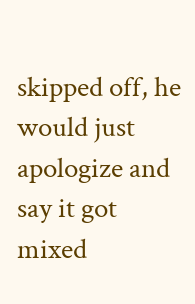skipped off, he would just apologize and say it got mixed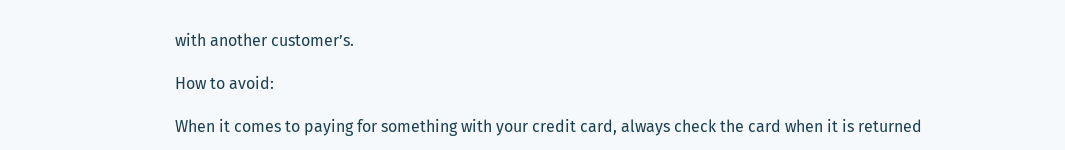with another customer’s.

How to avoid:

When it comes to paying for something with your credit card, always check the card when it is returned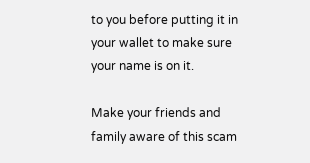to you before putting it in your wallet to make sure your name is on it.

Make your friends and family aware of this scam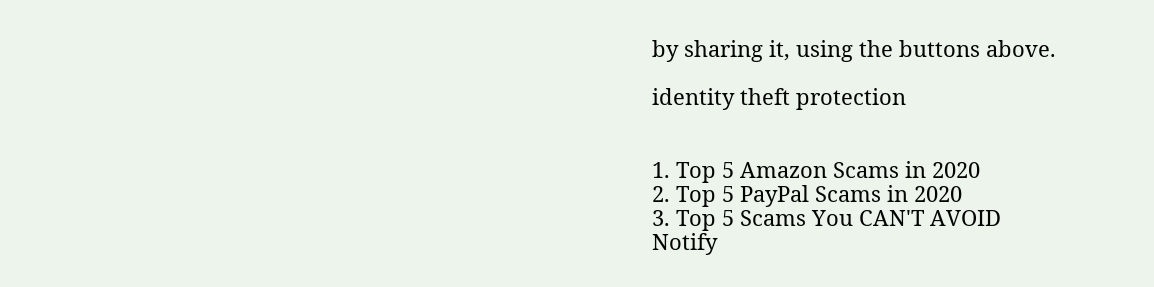by sharing it, using the buttons above.

identity theft protection


1. Top 5 Amazon Scams in 2020
2. Top 5 PayPal Scams in 2020
3. Top 5 Scams You CAN'T AVOID
Notify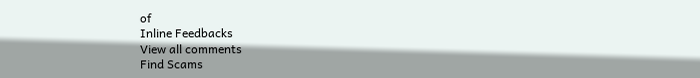of
Inline Feedbacks
View all comments
Find Scams